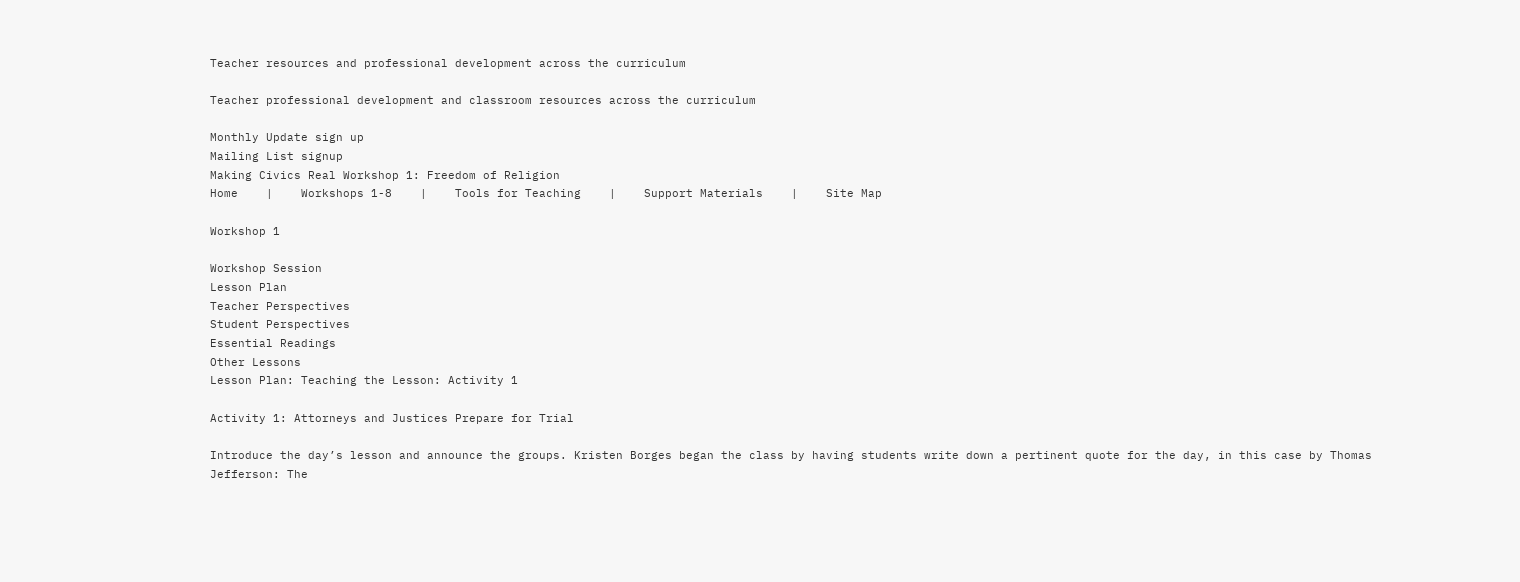Teacher resources and professional development across the curriculum

Teacher professional development and classroom resources across the curriculum

Monthly Update sign up
Mailing List signup
Making Civics Real Workshop 1: Freedom of Religion
Home    |    Workshops 1-8    |    Tools for Teaching    |    Support Materials    |    Site Map

Workshop 1

Workshop Session
Lesson Plan
Teacher Perspectives
Student Perspectives
Essential Readings
Other Lessons
Lesson Plan: Teaching the Lesson: Activity 1

Activity 1: Attorneys and Justices Prepare for Trial

Introduce the day’s lesson and announce the groups. Kristen Borges began the class by having students write down a pertinent quote for the day, in this case by Thomas Jefferson: The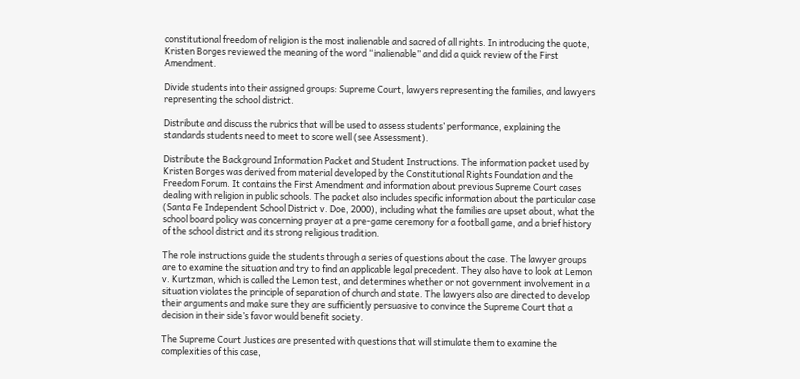constitutional freedom of religion is the most inalienable and sacred of all rights. In introducing the quote, Kristen Borges reviewed the meaning of the word “inalienable” and did a quick review of the First Amendment.

Divide students into their assigned groups: Supreme Court, lawyers representing the families, and lawyers representing the school district.

Distribute and discuss the rubrics that will be used to assess students’ performance, explaining the standards students need to meet to score well (see Assessment).

Distribute the Background Information Packet and Student Instructions. The information packet used by Kristen Borges was derived from material developed by the Constitutional Rights Foundation and the Freedom Forum. It contains the First Amendment and information about previous Supreme Court cases dealing with religion in public schools. The packet also includes specific information about the particular case (Santa Fe Independent School District v. Doe, 2000), including what the families are upset about, what the school board policy was concerning prayer at a pre-game ceremony for a football game, and a brief history of the school district and its strong religious tradition.

The role instructions guide the students through a series of questions about the case. The lawyer groups are to examine the situation and try to find an applicable legal precedent. They also have to look at Lemon v. Kurtzman, which is called the Lemon test, and determines whether or not government involvement in a situation violates the principle of separation of church and state. The lawyers also are directed to develop their arguments and make sure they are sufficiently persuasive to convince the Supreme Court that a decision in their side’s favor would benefit society.

The Supreme Court Justices are presented with questions that will stimulate them to examine the complexities of this case,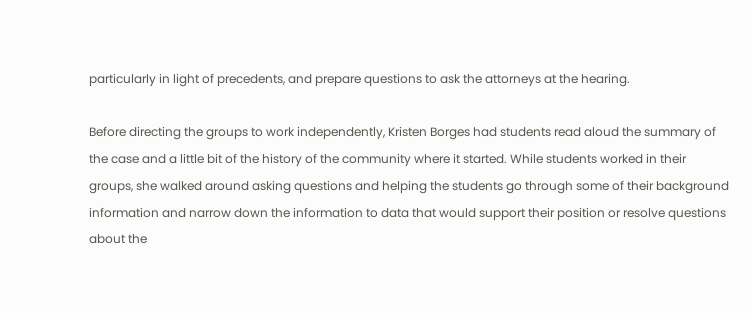particularly in light of precedents, and prepare questions to ask the attorneys at the hearing.

Before directing the groups to work independently, Kristen Borges had students read aloud the summary of the case and a little bit of the history of the community where it started. While students worked in their groups, she walked around asking questions and helping the students go through some of their background information and narrow down the information to data that would support their position or resolve questions about the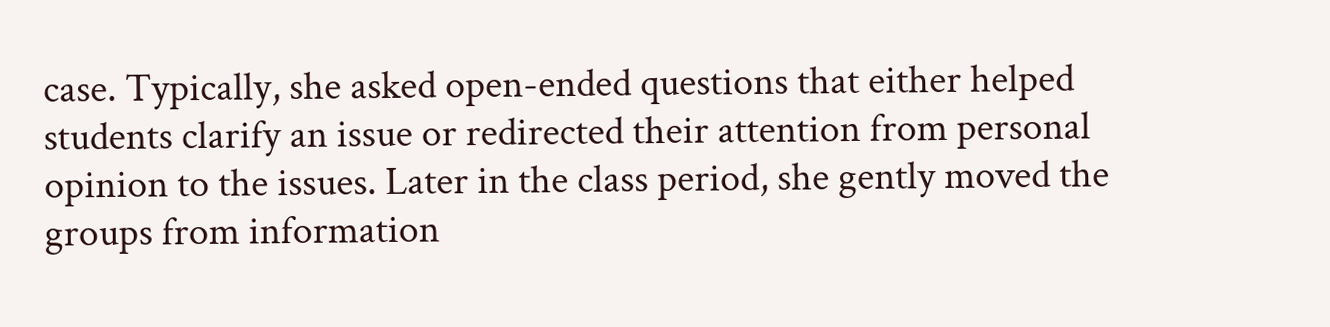case. Typically, she asked open-ended questions that either helped students clarify an issue or redirected their attention from personal opinion to the issues. Later in the class period, she gently moved the groups from information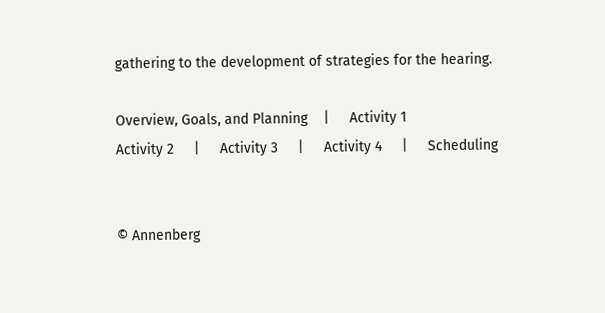gathering to the development of strategies for the hearing.

Overview, Goals, and Planning    |     Activity 1
Activity 2     |     Activity 3     |     Activity 4     |     Scheduling


© Annenberg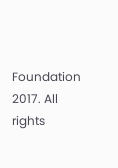Foundation 2017. All rights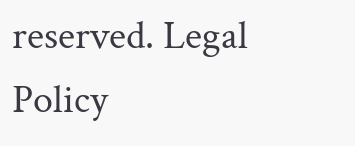reserved. Legal Policy